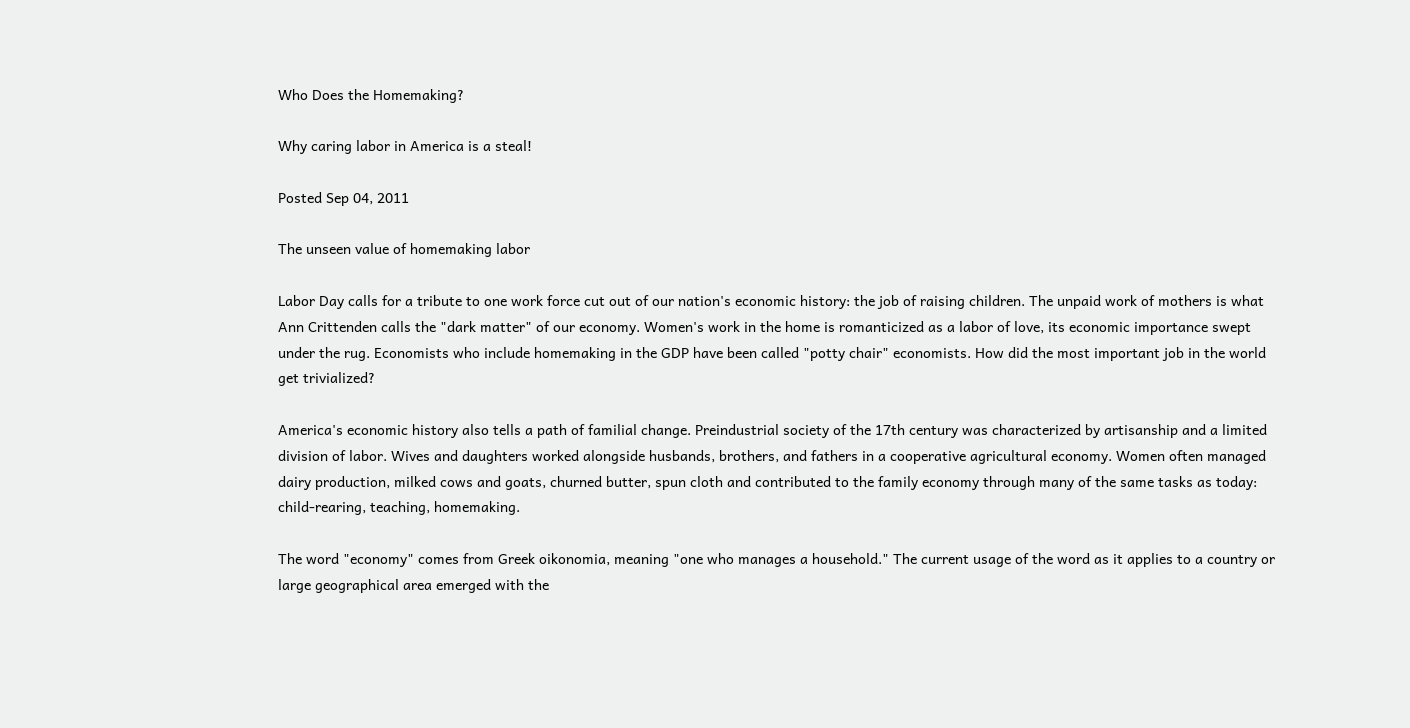Who Does the Homemaking?

Why caring labor in America is a steal!

Posted Sep 04, 2011

The unseen value of homemaking labor

Labor Day calls for a tribute to one work force cut out of our nation's economic history: the job of raising children. The unpaid work of mothers is what Ann Crittenden calls the "dark matter" of our economy. Women's work in the home is romanticized as a labor of love, its economic importance swept under the rug. Economists who include homemaking in the GDP have been called "potty chair" economists. How did the most important job in the world get trivialized?

America's economic history also tells a path of familial change. Preindustrial society of the 17th century was characterized by artisanship and a limited division of labor. Wives and daughters worked alongside husbands, brothers, and fathers in a cooperative agricultural economy. Women often managed dairy production, milked cows and goats, churned butter, spun cloth and contributed to the family economy through many of the same tasks as today: child-rearing, teaching, homemaking.

The word "economy" comes from Greek oikonomia, meaning "one who manages a household." The current usage of the word as it applies to a country or large geographical area emerged with the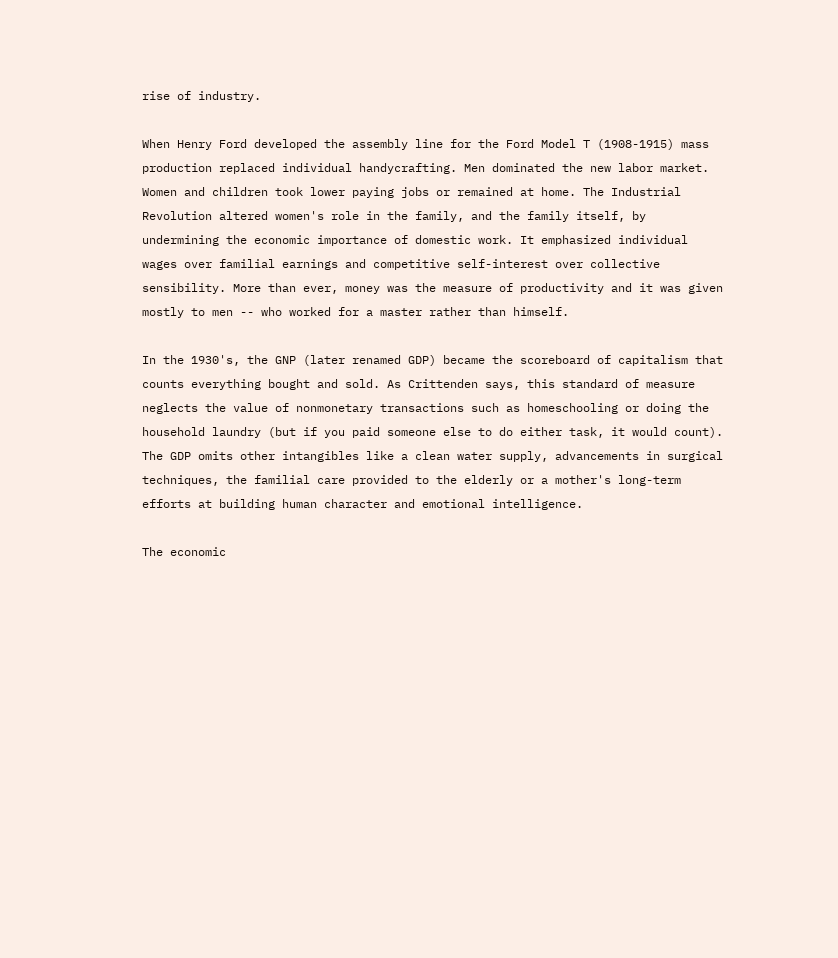rise of industry.

When Henry Ford developed the assembly line for the Ford Model T (1908-1915) mass production replaced individual handycrafting. Men dominated the new labor market. Women and children took lower paying jobs or remained at home. The Industrial Revolution altered women's role in the family, and the family itself, by undermining the economic importance of domestic work. It emphasized individual wages over familial earnings and competitive self-interest over collective sensibility. More than ever, money was the measure of productivity and it was given mostly to men -- who worked for a master rather than himself.

In the 1930's, the GNP (later renamed GDP) became the scoreboard of capitalism that counts everything bought and sold. As Crittenden says, this standard of measure neglects the value of nonmonetary transactions such as homeschooling or doing the household laundry (but if you paid someone else to do either task, it would count).  The GDP omits other intangibles like a clean water supply, advancements in surgical techniques, the familial care provided to the elderly or a mother's long-term efforts at building human character and emotional intelligence.

The economic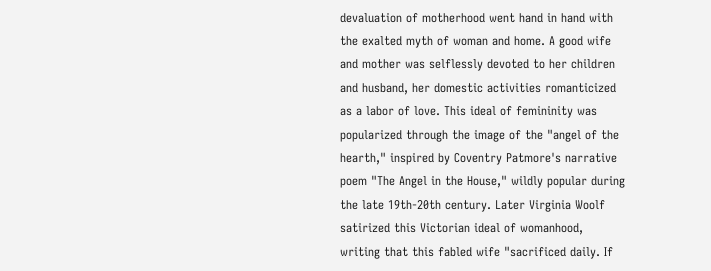devaluation of motherhood went hand in hand with the exalted myth of woman and home. A good wife and mother was selflessly devoted to her children and husband, her domestic activities romanticized as a labor of love. This ideal of femininity was popularized through the image of the "angel of the hearth," inspired by Coventry Patmore's narrative poem "The Angel in the House," wildly popular during the late 19th-20th century. Later Virginia Woolf satirized this Victorian ideal of womanhood, writing that this fabled wife "sacrificed daily. If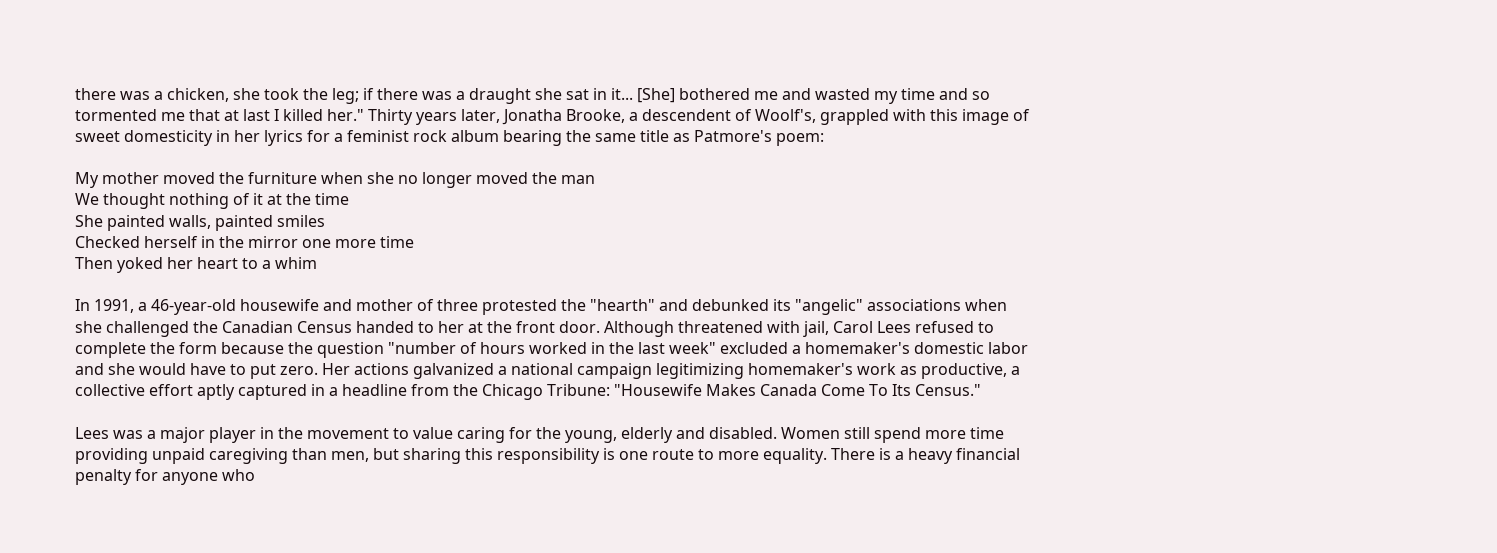there was a chicken, she took the leg; if there was a draught she sat in it... [She] bothered me and wasted my time and so tormented me that at last I killed her." Thirty years later, Jonatha Brooke, a descendent of Woolf's, grappled with this image of sweet domesticity in her lyrics for a feminist rock album bearing the same title as Patmore's poem:

My mother moved the furniture when she no longer moved the man
We thought nothing of it at the time
She painted walls, painted smiles
Checked herself in the mirror one more time
Then yoked her heart to a whim

In 1991, a 46-year-old housewife and mother of three protested the "hearth" and debunked its "angelic" associations when she challenged the Canadian Census handed to her at the front door. Although threatened with jail, Carol Lees refused to complete the form because the question "number of hours worked in the last week" excluded a homemaker's domestic labor and she would have to put zero. Her actions galvanized a national campaign legitimizing homemaker's work as productive, a collective effort aptly captured in a headline from the Chicago Tribune: "Housewife Makes Canada Come To Its Census."

Lees was a major player in the movement to value caring for the young, elderly and disabled. Women still spend more time providing unpaid caregiving than men, but sharing this responsibility is one route to more equality. There is a heavy financial penalty for anyone who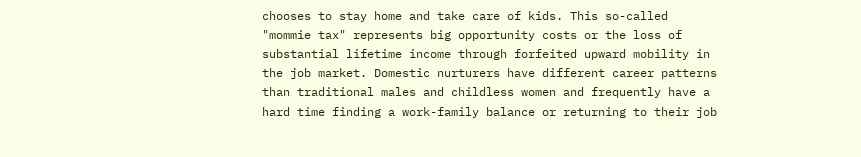chooses to stay home and take care of kids. This so-called "mommie tax" represents big opportunity costs or the loss of substantial lifetime income through forfeited upward mobility in the job market. Domestic nurturers have different career patterns than traditional males and childless women and frequently have a hard time finding a work-family balance or returning to their job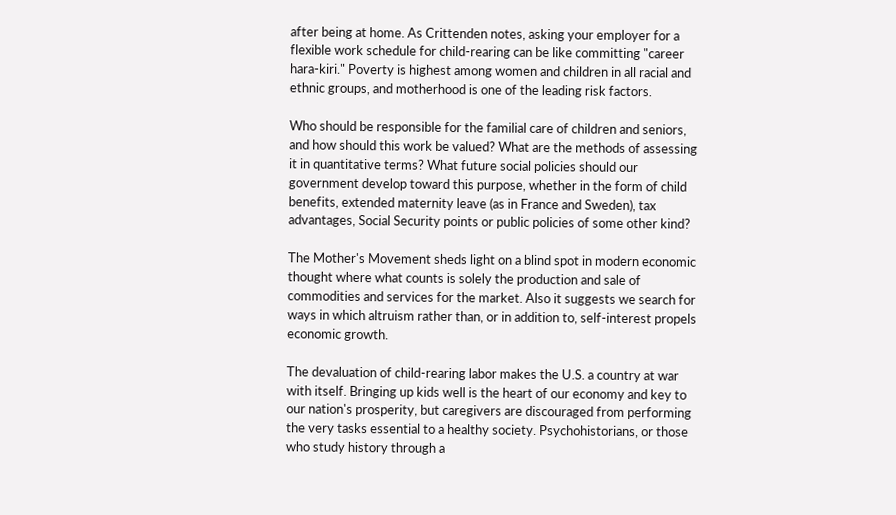after being at home. As Crittenden notes, asking your employer for a flexible work schedule for child-rearing can be like committing "career hara-kiri." Poverty is highest among women and children in all racial and ethnic groups, and motherhood is one of the leading risk factors.

Who should be responsible for the familial care of children and seniors, and how should this work be valued? What are the methods of assessing it in quantitative terms? What future social policies should our government develop toward this purpose, whether in the form of child benefits, extended maternity leave (as in France and Sweden), tax advantages, Social Security points or public policies of some other kind?

The Mother's Movement sheds light on a blind spot in modern economic thought where what counts is solely the production and sale of commodities and services for the market. Also it suggests we search for ways in which altruism rather than, or in addition to, self-interest propels economic growth.

The devaluation of child-rearing labor makes the U.S. a country at war with itself. Bringing up kids well is the heart of our economy and key to our nation's prosperity, but caregivers are discouraged from performing the very tasks essential to a healthy society. Psychohistorians, or those who study history through a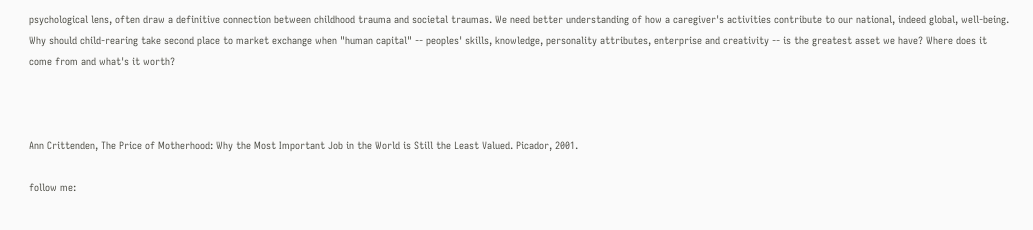psychological lens, often draw a definitive connection between childhood trauma and societal traumas. We need better understanding of how a caregiver's activities contribute to our national, indeed global, well-being. Why should child-rearing take second place to market exchange when "human capital" -- peoples' skills, knowledge, personality attributes, enterprise and creativity -- is the greatest asset we have? Where does it come from and what's it worth?



Ann Crittenden, The Price of Motherhood: Why the Most Important Job in the World is Still the Least Valued. Picador, 2001.

follow me: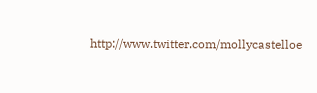http://www.twitter.com/mollycastelloe